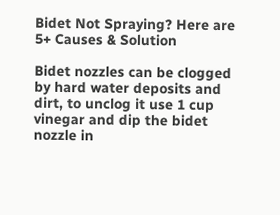Bidet Not Spraying? Here are 5+ Causes & Solution

Bidet nozzles can be clogged by hard water deposits and dirt, to unclog it use 1 cup vinegar and dip the bidet nozzle in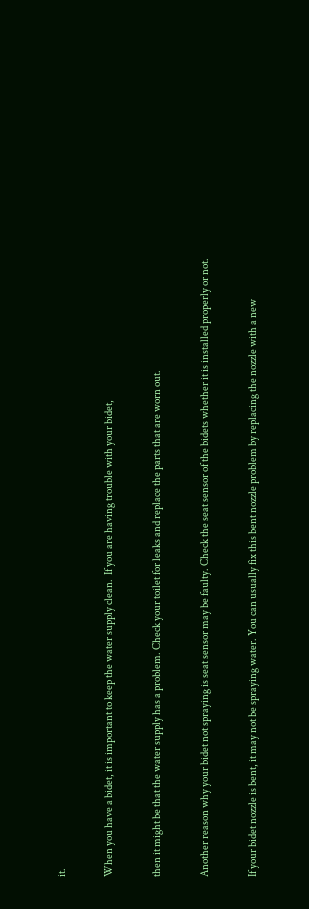it.

When you have a bidet, it is important to keep the water supply clean.  If you are having trouble with your bidet,

then it might be that the water supply has a problem. Check your toilet for leaks and replace the parts that are worn out.

Another reason why your bidet not spraying is seat sensor may be faulty. Check the seat sensor of the bidets whether it is installed properly or not.

If your bidet nozzle is bent, it may not be spraying water. You can usually fix this bent nozzle problem by replacing the nozzle with a new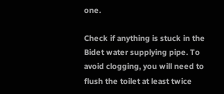one.

Check if anything is stuck in the Bidet water supplying pipe. To avoid clogging, you will need to flush the toilet at least twice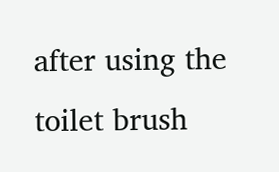after using the toilet brush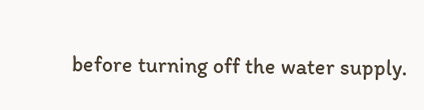before turning off the water supply.